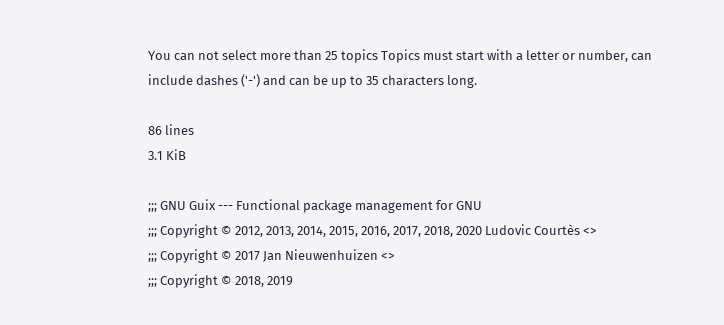You can not select more than 25 topics Topics must start with a letter or number, can include dashes ('-') and can be up to 35 characters long.

86 lines
3.1 KiB

;;; GNU Guix --- Functional package management for GNU
;;; Copyright © 2012, 2013, 2014, 2015, 2016, 2017, 2018, 2020 Ludovic Courtès <>
;;; Copyright © 2017 Jan Nieuwenhuizen <>
;;; Copyright © 2018, 2019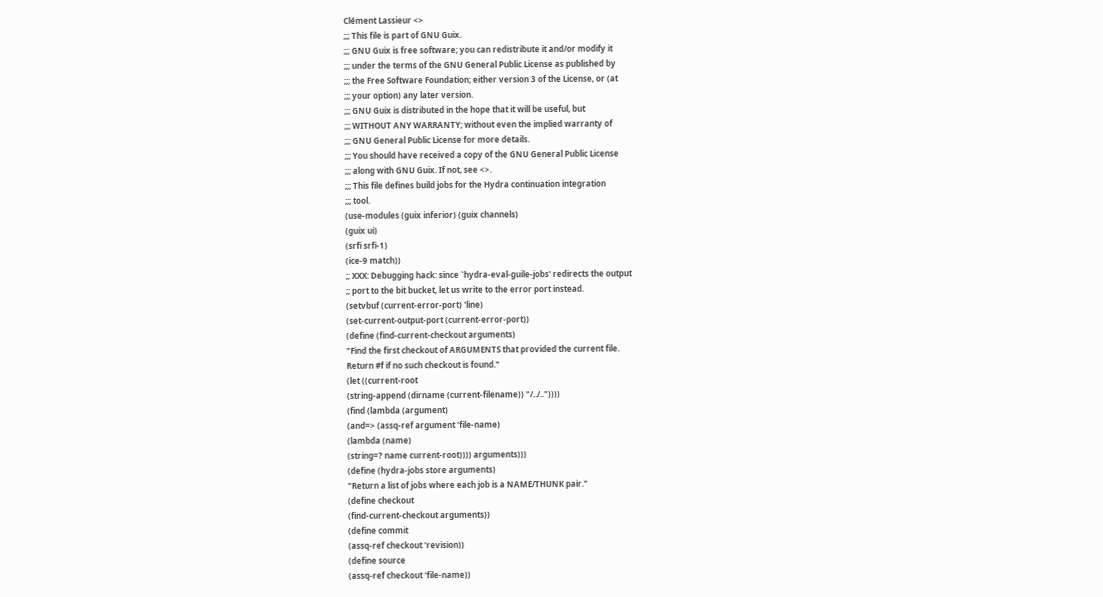Clément Lassieur <>
;;; This file is part of GNU Guix.
;;; GNU Guix is free software; you can redistribute it and/or modify it
;;; under the terms of the GNU General Public License as published by
;;; the Free Software Foundation; either version 3 of the License, or (at
;;; your option) any later version.
;;; GNU Guix is distributed in the hope that it will be useful, but
;;; WITHOUT ANY WARRANTY; without even the implied warranty of
;;; GNU General Public License for more details.
;;; You should have received a copy of the GNU General Public License
;;; along with GNU Guix. If not, see <>.
;;; This file defines build jobs for the Hydra continuation integration
;;; tool.
(use-modules (guix inferior) (guix channels)
(guix ui)
(srfi srfi-1)
(ice-9 match))
;; XXX: Debugging hack: since `hydra-eval-guile-jobs' redirects the output
;; port to the bit bucket, let us write to the error port instead.
(setvbuf (current-error-port) 'line)
(set-current-output-port (current-error-port))
(define (find-current-checkout arguments)
"Find the first checkout of ARGUMENTS that provided the current file.
Return #f if no such checkout is found."
(let ((current-root
(string-append (dirname (current-filename)) "/../.."))))
(find (lambda (argument)
(and=> (assq-ref argument 'file-name)
(lambda (name)
(string=? name current-root)))) arguments)))
(define (hydra-jobs store arguments)
"Return a list of jobs where each job is a NAME/THUNK pair."
(define checkout
(find-current-checkout arguments))
(define commit
(assq-ref checkout 'revision))
(define source
(assq-ref checkout 'file-name))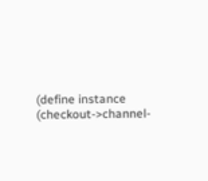(define instance
(checkout->channel-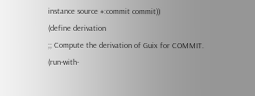instance source #:commit commit))
(define derivation
;; Compute the derivation of Guix for COMMIT.
(run-with-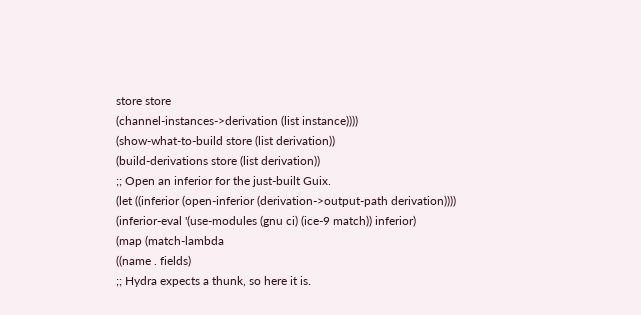store store
(channel-instances->derivation (list instance))))
(show-what-to-build store (list derivation))
(build-derivations store (list derivation))
;; Open an inferior for the just-built Guix.
(let ((inferior (open-inferior (derivation->output-path derivation))))
(inferior-eval '(use-modules (gnu ci) (ice-9 match)) inferior)
(map (match-lambda
((name . fields)
;; Hydra expects a thunk, so here it is.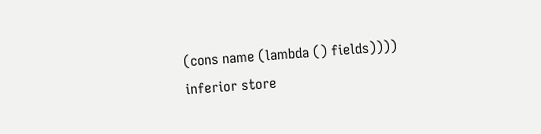(cons name (lambda () fields))))
inferior store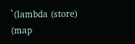`(lambda (store)
(map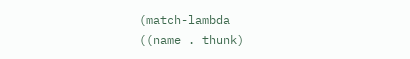(match-lambda
((name . thunk)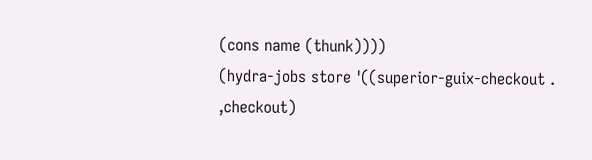(cons name (thunk))))
(hydra-jobs store '((superior-guix-checkout . ,checkout)